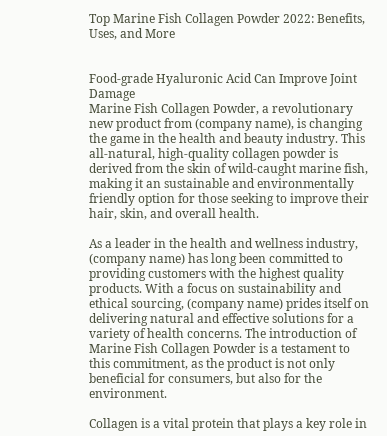Top Marine Fish Collagen Powder 2022: Benefits, Uses, and More


Food-grade Hyaluronic Acid Can Improve Joint Damage
Marine Fish Collagen Powder, a revolutionary new product from (company name), is changing the game in the health and beauty industry. This all-natural, high-quality collagen powder is derived from the skin of wild-caught marine fish, making it an sustainable and environmentally friendly option for those seeking to improve their hair, skin, and overall health.

As a leader in the health and wellness industry, (company name) has long been committed to providing customers with the highest quality products. With a focus on sustainability and ethical sourcing, (company name) prides itself on delivering natural and effective solutions for a variety of health concerns. The introduction of Marine Fish Collagen Powder is a testament to this commitment, as the product is not only beneficial for consumers, but also for the environment.

Collagen is a vital protein that plays a key role in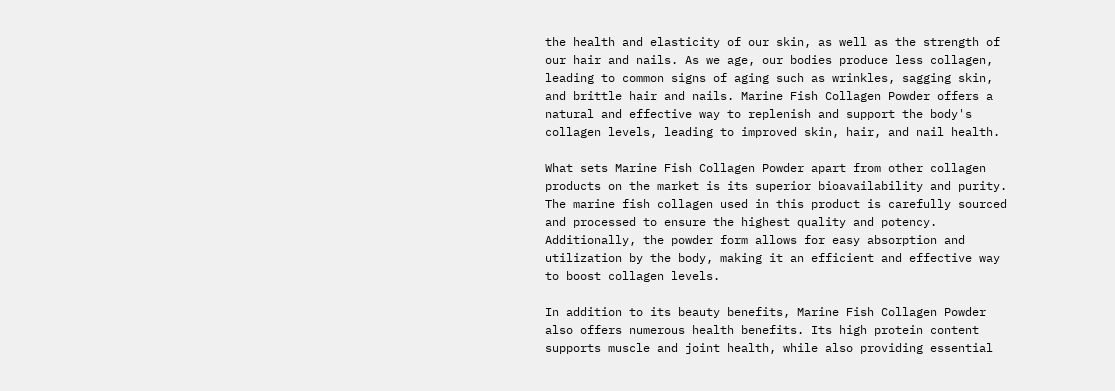the health and elasticity of our skin, as well as the strength of our hair and nails. As we age, our bodies produce less collagen, leading to common signs of aging such as wrinkles, sagging skin, and brittle hair and nails. Marine Fish Collagen Powder offers a natural and effective way to replenish and support the body's collagen levels, leading to improved skin, hair, and nail health.

What sets Marine Fish Collagen Powder apart from other collagen products on the market is its superior bioavailability and purity. The marine fish collagen used in this product is carefully sourced and processed to ensure the highest quality and potency. Additionally, the powder form allows for easy absorption and utilization by the body, making it an efficient and effective way to boost collagen levels.

In addition to its beauty benefits, Marine Fish Collagen Powder also offers numerous health benefits. Its high protein content supports muscle and joint health, while also providing essential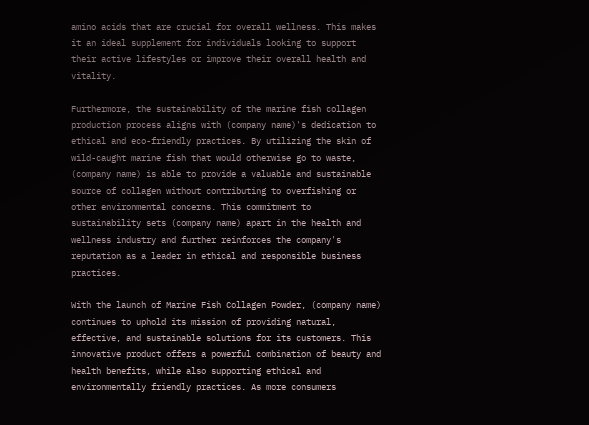amino acids that are crucial for overall wellness. This makes it an ideal supplement for individuals looking to support their active lifestyles or improve their overall health and vitality.

Furthermore, the sustainability of the marine fish collagen production process aligns with (company name)'s dedication to ethical and eco-friendly practices. By utilizing the skin of wild-caught marine fish that would otherwise go to waste, (company name) is able to provide a valuable and sustainable source of collagen without contributing to overfishing or other environmental concerns. This commitment to sustainability sets (company name) apart in the health and wellness industry and further reinforces the company's reputation as a leader in ethical and responsible business practices.

With the launch of Marine Fish Collagen Powder, (company name) continues to uphold its mission of providing natural, effective, and sustainable solutions for its customers. This innovative product offers a powerful combination of beauty and health benefits, while also supporting ethical and environmentally friendly practices. As more consumers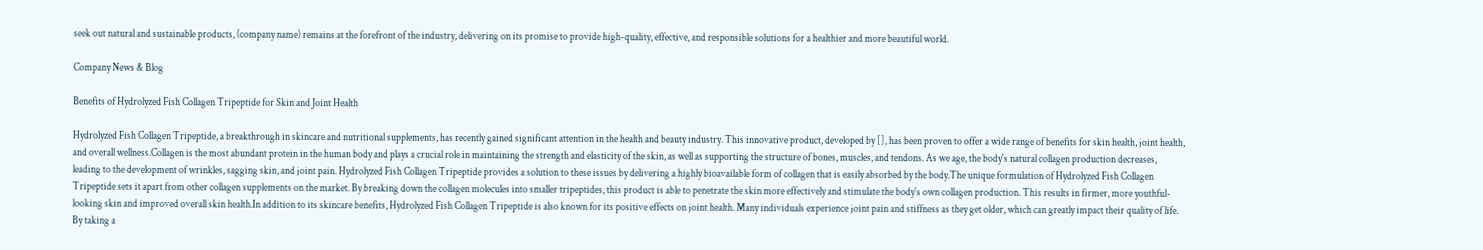seek out natural and sustainable products, (company name) remains at the forefront of the industry, delivering on its promise to provide high-quality, effective, and responsible solutions for a healthier and more beautiful world.

Company News & Blog

Benefits of Hydrolyzed Fish Collagen Tripeptide for Skin and Joint Health

Hydrolyzed Fish Collagen Tripeptide, a breakthrough in skincare and nutritional supplements, has recently gained significant attention in the health and beauty industry. This innovative product, developed by [], has been proven to offer a wide range of benefits for skin health, joint health, and overall wellness.Collagen is the most abundant protein in the human body and plays a crucial role in maintaining the strength and elasticity of the skin, as well as supporting the structure of bones, muscles, and tendons. As we age, the body's natural collagen production decreases, leading to the development of wrinkles, sagging skin, and joint pain. Hydrolyzed Fish Collagen Tripeptide provides a solution to these issues by delivering a highly bioavailable form of collagen that is easily absorbed by the body.The unique formulation of Hydrolyzed Fish Collagen Tripeptide sets it apart from other collagen supplements on the market. By breaking down the collagen molecules into smaller tripeptides, this product is able to penetrate the skin more effectively and stimulate the body's own collagen production. This results in firmer, more youthful-looking skin and improved overall skin health.In addition to its skincare benefits, Hydrolyzed Fish Collagen Tripeptide is also known for its positive effects on joint health. Many individuals experience joint pain and stiffness as they get older, which can greatly impact their quality of life. By taking a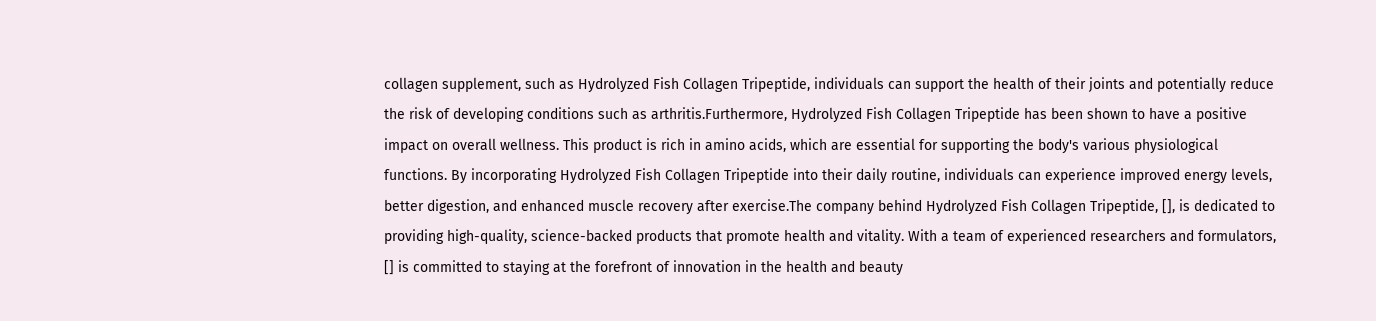collagen supplement, such as Hydrolyzed Fish Collagen Tripeptide, individuals can support the health of their joints and potentially reduce the risk of developing conditions such as arthritis.Furthermore, Hydrolyzed Fish Collagen Tripeptide has been shown to have a positive impact on overall wellness. This product is rich in amino acids, which are essential for supporting the body's various physiological functions. By incorporating Hydrolyzed Fish Collagen Tripeptide into their daily routine, individuals can experience improved energy levels, better digestion, and enhanced muscle recovery after exercise.The company behind Hydrolyzed Fish Collagen Tripeptide, [], is dedicated to providing high-quality, science-backed products that promote health and vitality. With a team of experienced researchers and formulators, [] is committed to staying at the forefront of innovation in the health and beauty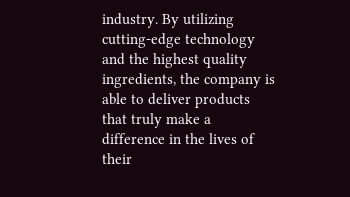industry. By utilizing cutting-edge technology and the highest quality ingredients, the company is able to deliver products that truly make a difference in the lives of their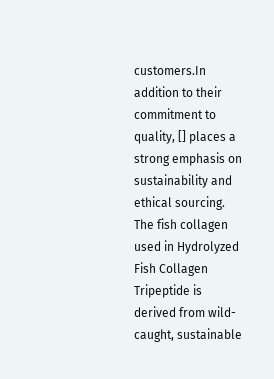customers.In addition to their commitment to quality, [] places a strong emphasis on sustainability and ethical sourcing. The fish collagen used in Hydrolyzed Fish Collagen Tripeptide is derived from wild-caught, sustainable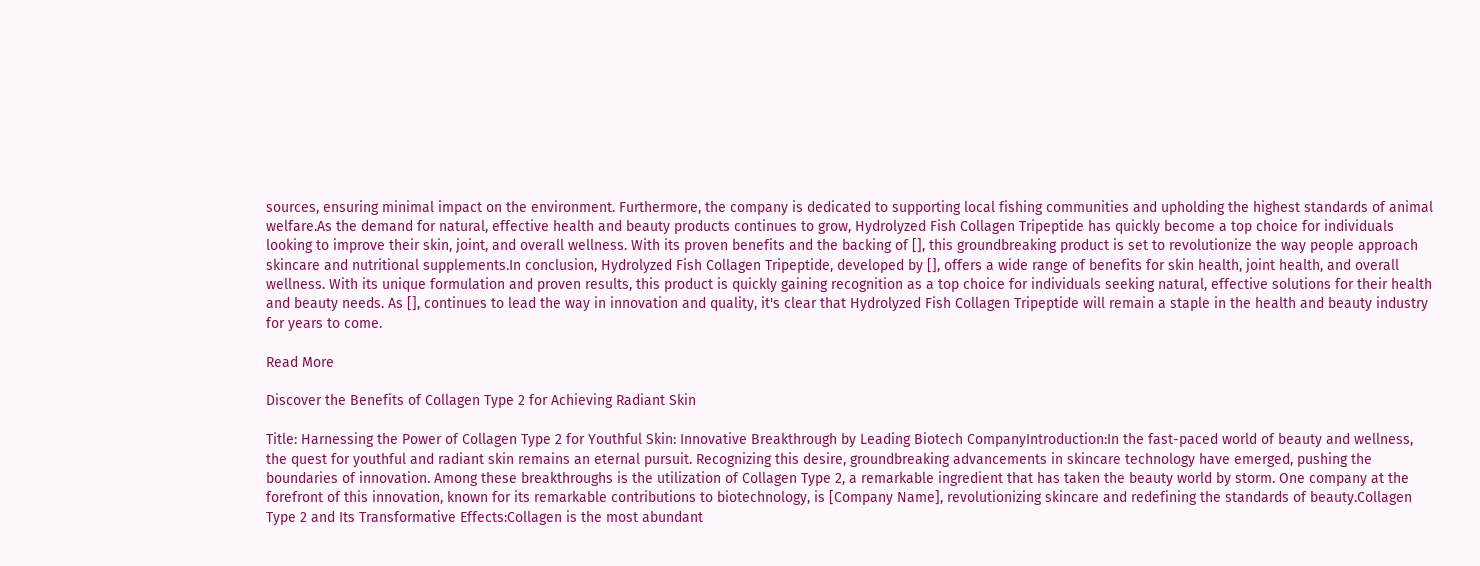sources, ensuring minimal impact on the environment. Furthermore, the company is dedicated to supporting local fishing communities and upholding the highest standards of animal welfare.As the demand for natural, effective health and beauty products continues to grow, Hydrolyzed Fish Collagen Tripeptide has quickly become a top choice for individuals looking to improve their skin, joint, and overall wellness. With its proven benefits and the backing of [], this groundbreaking product is set to revolutionize the way people approach skincare and nutritional supplements.In conclusion, Hydrolyzed Fish Collagen Tripeptide, developed by [], offers a wide range of benefits for skin health, joint health, and overall wellness. With its unique formulation and proven results, this product is quickly gaining recognition as a top choice for individuals seeking natural, effective solutions for their health and beauty needs. As [], continues to lead the way in innovation and quality, it's clear that Hydrolyzed Fish Collagen Tripeptide will remain a staple in the health and beauty industry for years to come.

Read More

Discover the Benefits of Collagen Type 2 for Achieving Radiant Skin

Title: Harnessing the Power of Collagen Type 2 for Youthful Skin: Innovative Breakthrough by Leading Biotech CompanyIntroduction:In the fast-paced world of beauty and wellness, the quest for youthful and radiant skin remains an eternal pursuit. Recognizing this desire, groundbreaking advancements in skincare technology have emerged, pushing the boundaries of innovation. Among these breakthroughs is the utilization of Collagen Type 2, a remarkable ingredient that has taken the beauty world by storm. One company at the forefront of this innovation, known for its remarkable contributions to biotechnology, is [Company Name], revolutionizing skincare and redefining the standards of beauty.Collagen Type 2 and Its Transformative Effects:Collagen is the most abundant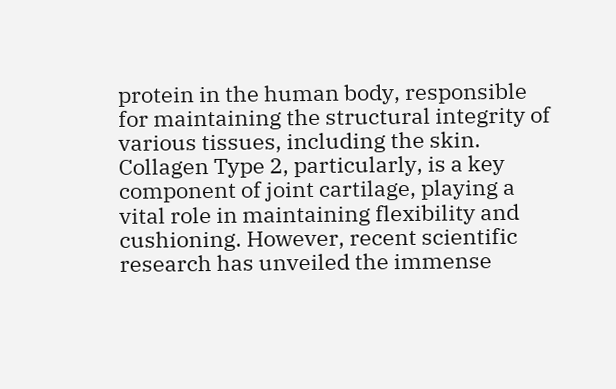protein in the human body, responsible for maintaining the structural integrity of various tissues, including the skin. Collagen Type 2, particularly, is a key component of joint cartilage, playing a vital role in maintaining flexibility and cushioning. However, recent scientific research has unveiled the immense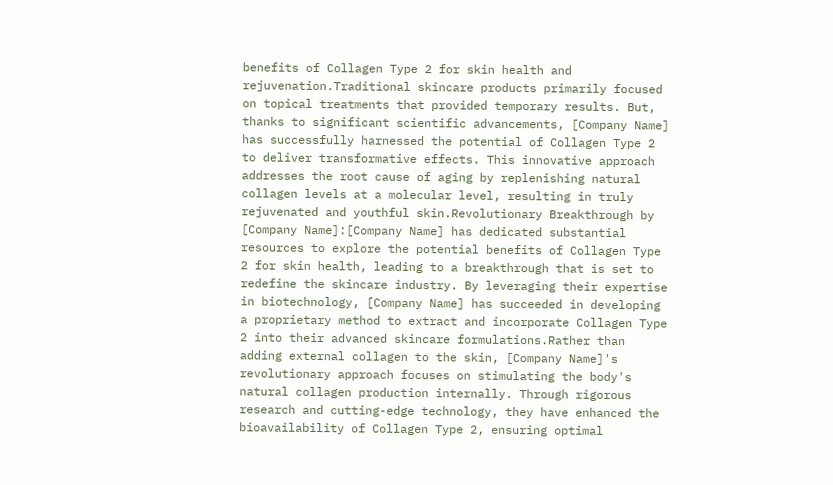benefits of Collagen Type 2 for skin health and rejuvenation.Traditional skincare products primarily focused on topical treatments that provided temporary results. But, thanks to significant scientific advancements, [Company Name] has successfully harnessed the potential of Collagen Type 2 to deliver transformative effects. This innovative approach addresses the root cause of aging by replenishing natural collagen levels at a molecular level, resulting in truly rejuvenated and youthful skin.Revolutionary Breakthrough by [Company Name]:[Company Name] has dedicated substantial resources to explore the potential benefits of Collagen Type 2 for skin health, leading to a breakthrough that is set to redefine the skincare industry. By leveraging their expertise in biotechnology, [Company Name] has succeeded in developing a proprietary method to extract and incorporate Collagen Type 2 into their advanced skincare formulations.Rather than adding external collagen to the skin, [Company Name]'s revolutionary approach focuses on stimulating the body's natural collagen production internally. Through rigorous research and cutting-edge technology, they have enhanced the bioavailability of Collagen Type 2, ensuring optimal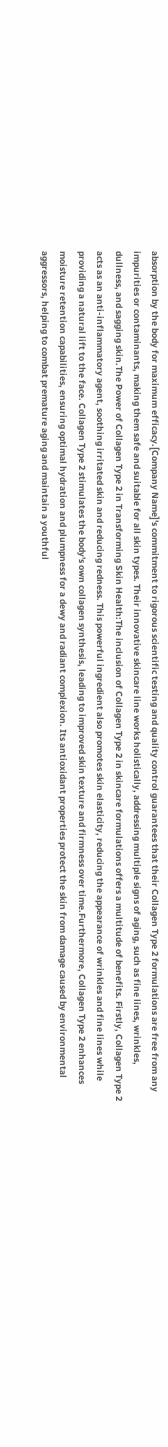absorption by the body for maximum efficacy.[Company Name]'s commitment to rigorous scientific testing and quality control guarantees that their Collagen Type 2 formulations are free from any impurities or contaminants, making them safe and suitable for all skin types. Their innovative skincare line works holistically, addressing multiple signs of aging, such as fine lines, wrinkles, dullness, and sagging skin.The Power of Collagen Type 2 in Transforming Skin Health:The inclusion of Collagen Type 2 in skincare formulations offers a multitude of benefits. Firstly, Collagen Type 2 acts as an anti-inflammatory agent, soothing irritated skin and reducing redness. This powerful ingredient also promotes skin elasticity, reducing the appearance of wrinkles and fine lines while providing a natural lift to the face. Collagen Type 2 stimulates the body's own collagen synthesis, leading to improved skin texture and firmness over time.Furthermore, Collagen Type 2 enhances moisture retention capabilities, ensuring optimal hydration and plumpness for a dewy and radiant complexion. Its antioxidant properties protect the skin from damage caused by environmental aggressors, helping to combat premature aging and maintain a youthful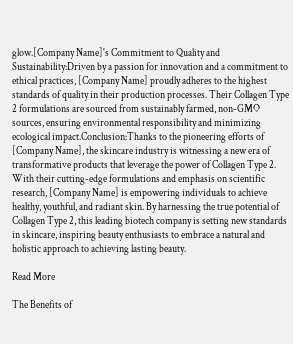glow.[Company Name]'s Commitment to Quality and Sustainability:Driven by a passion for innovation and a commitment to ethical practices, [Company Name] proudly adheres to the highest standards of quality in their production processes. Their Collagen Type 2 formulations are sourced from sustainably farmed, non-GMO sources, ensuring environmental responsibility and minimizing ecological impact.Conclusion:Thanks to the pioneering efforts of [Company Name], the skincare industry is witnessing a new era of transformative products that leverage the power of Collagen Type 2. With their cutting-edge formulations and emphasis on scientific research, [Company Name] is empowering individuals to achieve healthy, youthful, and radiant skin. By harnessing the true potential of Collagen Type 2, this leading biotech company is setting new standards in skincare, inspiring beauty enthusiasts to embrace a natural and holistic approach to achieving lasting beauty.

Read More

The Benefits of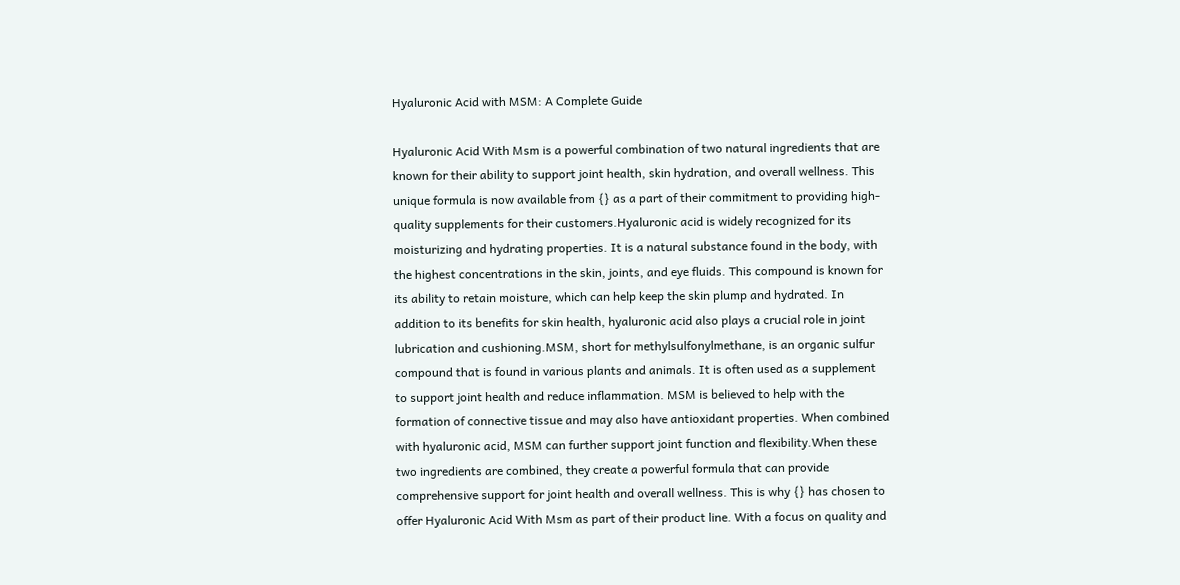Hyaluronic Acid with MSM: A Complete Guide

Hyaluronic Acid With Msm is a powerful combination of two natural ingredients that are known for their ability to support joint health, skin hydration, and overall wellness. This unique formula is now available from {} as a part of their commitment to providing high-quality supplements for their customers.Hyaluronic acid is widely recognized for its moisturizing and hydrating properties. It is a natural substance found in the body, with the highest concentrations in the skin, joints, and eye fluids. This compound is known for its ability to retain moisture, which can help keep the skin plump and hydrated. In addition to its benefits for skin health, hyaluronic acid also plays a crucial role in joint lubrication and cushioning.MSM, short for methylsulfonylmethane, is an organic sulfur compound that is found in various plants and animals. It is often used as a supplement to support joint health and reduce inflammation. MSM is believed to help with the formation of connective tissue and may also have antioxidant properties. When combined with hyaluronic acid, MSM can further support joint function and flexibility.When these two ingredients are combined, they create a powerful formula that can provide comprehensive support for joint health and overall wellness. This is why {} has chosen to offer Hyaluronic Acid With Msm as part of their product line. With a focus on quality and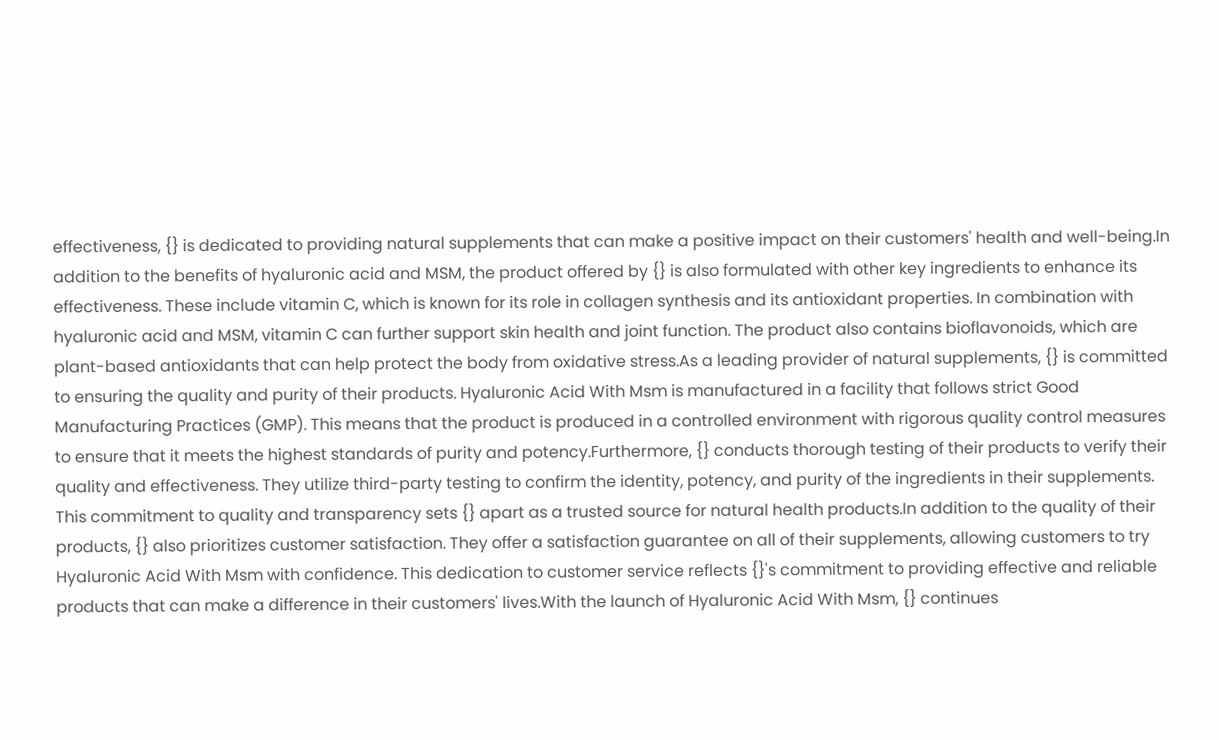effectiveness, {} is dedicated to providing natural supplements that can make a positive impact on their customers' health and well-being.In addition to the benefits of hyaluronic acid and MSM, the product offered by {} is also formulated with other key ingredients to enhance its effectiveness. These include vitamin C, which is known for its role in collagen synthesis and its antioxidant properties. In combination with hyaluronic acid and MSM, vitamin C can further support skin health and joint function. The product also contains bioflavonoids, which are plant-based antioxidants that can help protect the body from oxidative stress.As a leading provider of natural supplements, {} is committed to ensuring the quality and purity of their products. Hyaluronic Acid With Msm is manufactured in a facility that follows strict Good Manufacturing Practices (GMP). This means that the product is produced in a controlled environment with rigorous quality control measures to ensure that it meets the highest standards of purity and potency.Furthermore, {} conducts thorough testing of their products to verify their quality and effectiveness. They utilize third-party testing to confirm the identity, potency, and purity of the ingredients in their supplements. This commitment to quality and transparency sets {} apart as a trusted source for natural health products.In addition to the quality of their products, {} also prioritizes customer satisfaction. They offer a satisfaction guarantee on all of their supplements, allowing customers to try Hyaluronic Acid With Msm with confidence. This dedication to customer service reflects {}'s commitment to providing effective and reliable products that can make a difference in their customers' lives.With the launch of Hyaluronic Acid With Msm, {} continues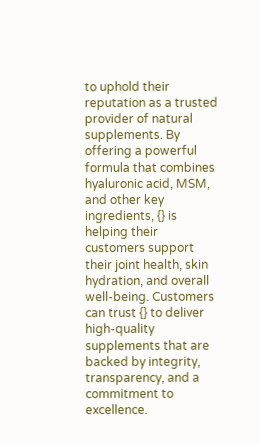to uphold their reputation as a trusted provider of natural supplements. By offering a powerful formula that combines hyaluronic acid, MSM, and other key ingredients, {} is helping their customers support their joint health, skin hydration, and overall well-being. Customers can trust {} to deliver high-quality supplements that are backed by integrity, transparency, and a commitment to excellence.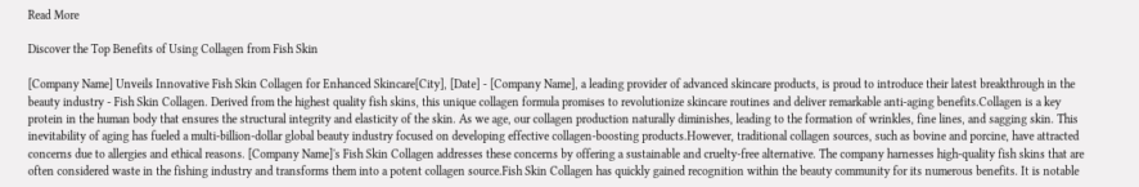Read More

Discover the Top Benefits of Using Collagen from Fish Skin

[Company Name] Unveils Innovative Fish Skin Collagen for Enhanced Skincare[City], [Date] - [Company Name], a leading provider of advanced skincare products, is proud to introduce their latest breakthrough in the beauty industry - Fish Skin Collagen. Derived from the highest quality fish skins, this unique collagen formula promises to revolutionize skincare routines and deliver remarkable anti-aging benefits.Collagen is a key protein in the human body that ensures the structural integrity and elasticity of the skin. As we age, our collagen production naturally diminishes, leading to the formation of wrinkles, fine lines, and sagging skin. This inevitability of aging has fueled a multi-billion-dollar global beauty industry focused on developing effective collagen-boosting products.However, traditional collagen sources, such as bovine and porcine, have attracted concerns due to allergies and ethical reasons. [Company Name]'s Fish Skin Collagen addresses these concerns by offering a sustainable and cruelty-free alternative. The company harnesses high-quality fish skins that are often considered waste in the fishing industry and transforms them into a potent collagen source.Fish Skin Collagen has quickly gained recognition within the beauty community for its numerous benefits. It is notable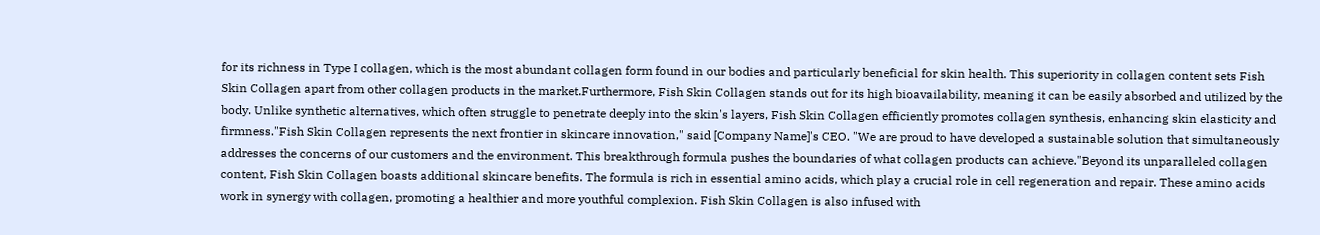for its richness in Type I collagen, which is the most abundant collagen form found in our bodies and particularly beneficial for skin health. This superiority in collagen content sets Fish Skin Collagen apart from other collagen products in the market.Furthermore, Fish Skin Collagen stands out for its high bioavailability, meaning it can be easily absorbed and utilized by the body. Unlike synthetic alternatives, which often struggle to penetrate deeply into the skin's layers, Fish Skin Collagen efficiently promotes collagen synthesis, enhancing skin elasticity and firmness."Fish Skin Collagen represents the next frontier in skincare innovation," said [Company Name]'s CEO. "We are proud to have developed a sustainable solution that simultaneously addresses the concerns of our customers and the environment. This breakthrough formula pushes the boundaries of what collagen products can achieve."Beyond its unparalleled collagen content, Fish Skin Collagen boasts additional skincare benefits. The formula is rich in essential amino acids, which play a crucial role in cell regeneration and repair. These amino acids work in synergy with collagen, promoting a healthier and more youthful complexion. Fish Skin Collagen is also infused with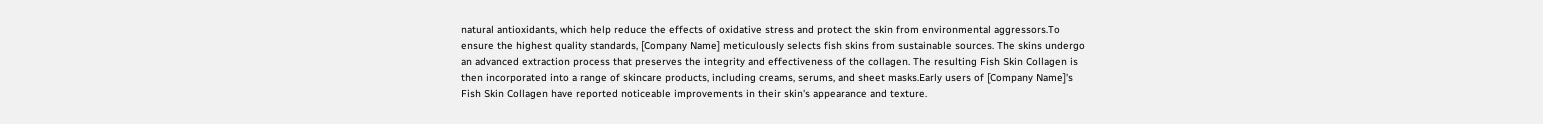natural antioxidants, which help reduce the effects of oxidative stress and protect the skin from environmental aggressors.To ensure the highest quality standards, [Company Name] meticulously selects fish skins from sustainable sources. The skins undergo an advanced extraction process that preserves the integrity and effectiveness of the collagen. The resulting Fish Skin Collagen is then incorporated into a range of skincare products, including creams, serums, and sheet masks.Early users of [Company Name]'s Fish Skin Collagen have reported noticeable improvements in their skin's appearance and texture.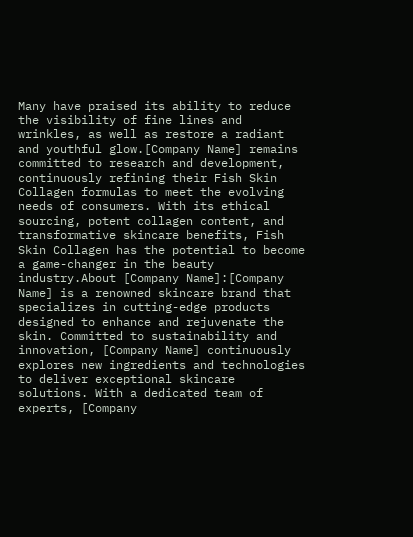Many have praised its ability to reduce the visibility of fine lines and wrinkles, as well as restore a radiant and youthful glow.[Company Name] remains committed to research and development, continuously refining their Fish Skin Collagen formulas to meet the evolving needs of consumers. With its ethical sourcing, potent collagen content, and transformative skincare benefits, Fish Skin Collagen has the potential to become a game-changer in the beauty industry.About [Company Name]:[Company Name] is a renowned skincare brand that specializes in cutting-edge products designed to enhance and rejuvenate the skin. Committed to sustainability and innovation, [Company Name] continuously explores new ingredients and technologies to deliver exceptional skincare solutions. With a dedicated team of experts, [Company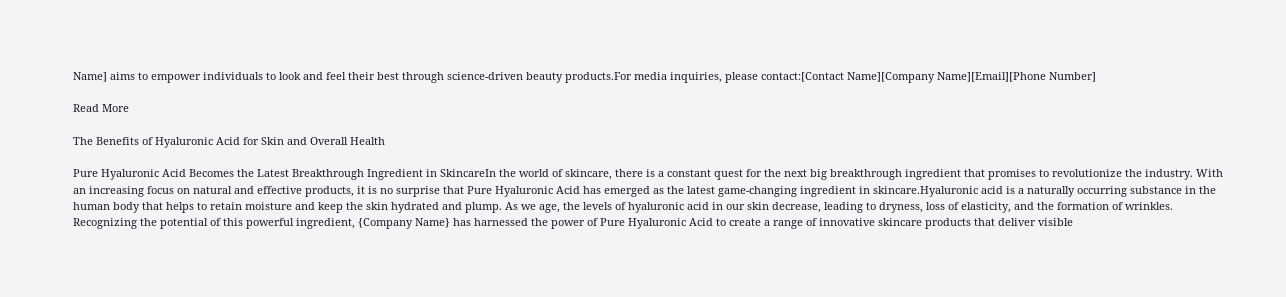Name] aims to empower individuals to look and feel their best through science-driven beauty products.For media inquiries, please contact:[Contact Name][Company Name][Email][Phone Number]

Read More

The Benefits of Hyaluronic Acid for Skin and Overall Health

Pure Hyaluronic Acid Becomes the Latest Breakthrough Ingredient in SkincareIn the world of skincare, there is a constant quest for the next big breakthrough ingredient that promises to revolutionize the industry. With an increasing focus on natural and effective products, it is no surprise that Pure Hyaluronic Acid has emerged as the latest game-changing ingredient in skincare.Hyaluronic acid is a naturally occurring substance in the human body that helps to retain moisture and keep the skin hydrated and plump. As we age, the levels of hyaluronic acid in our skin decrease, leading to dryness, loss of elasticity, and the formation of wrinkles. Recognizing the potential of this powerful ingredient, {Company Name} has harnessed the power of Pure Hyaluronic Acid to create a range of innovative skincare products that deliver visible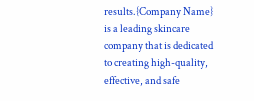results.{Company Name} is a leading skincare company that is dedicated to creating high-quality, effective, and safe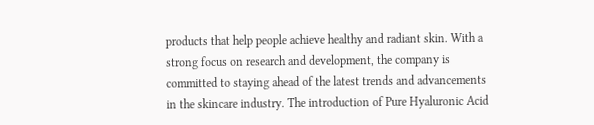products that help people achieve healthy and radiant skin. With a strong focus on research and development, the company is committed to staying ahead of the latest trends and advancements in the skincare industry. The introduction of Pure Hyaluronic Acid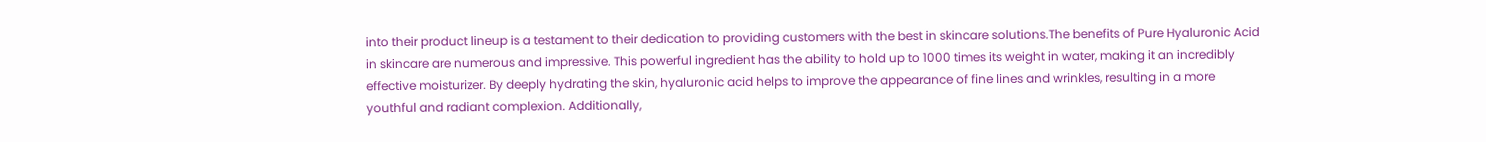into their product lineup is a testament to their dedication to providing customers with the best in skincare solutions.The benefits of Pure Hyaluronic Acid in skincare are numerous and impressive. This powerful ingredient has the ability to hold up to 1000 times its weight in water, making it an incredibly effective moisturizer. By deeply hydrating the skin, hyaluronic acid helps to improve the appearance of fine lines and wrinkles, resulting in a more youthful and radiant complexion. Additionally,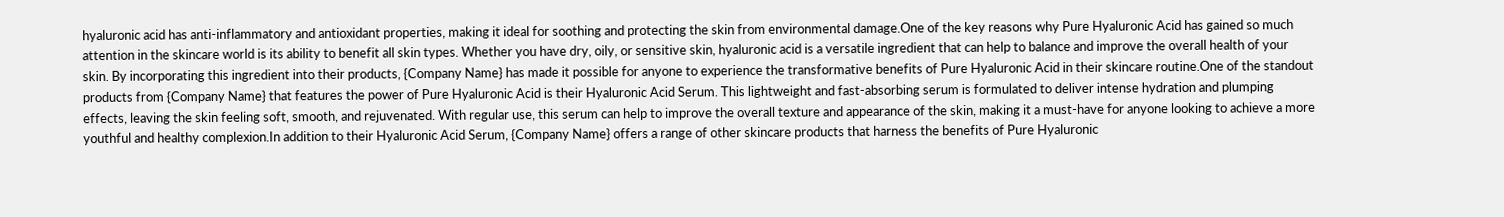hyaluronic acid has anti-inflammatory and antioxidant properties, making it ideal for soothing and protecting the skin from environmental damage.One of the key reasons why Pure Hyaluronic Acid has gained so much attention in the skincare world is its ability to benefit all skin types. Whether you have dry, oily, or sensitive skin, hyaluronic acid is a versatile ingredient that can help to balance and improve the overall health of your skin. By incorporating this ingredient into their products, {Company Name} has made it possible for anyone to experience the transformative benefits of Pure Hyaluronic Acid in their skincare routine.One of the standout products from {Company Name} that features the power of Pure Hyaluronic Acid is their Hyaluronic Acid Serum. This lightweight and fast-absorbing serum is formulated to deliver intense hydration and plumping effects, leaving the skin feeling soft, smooth, and rejuvenated. With regular use, this serum can help to improve the overall texture and appearance of the skin, making it a must-have for anyone looking to achieve a more youthful and healthy complexion.In addition to their Hyaluronic Acid Serum, {Company Name} offers a range of other skincare products that harness the benefits of Pure Hyaluronic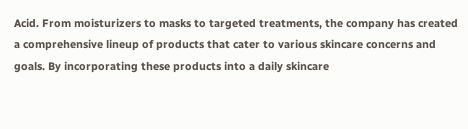Acid. From moisturizers to masks to targeted treatments, the company has created a comprehensive lineup of products that cater to various skincare concerns and goals. By incorporating these products into a daily skincare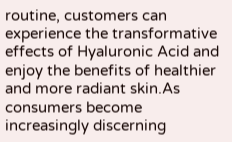routine, customers can experience the transformative effects of Hyaluronic Acid and enjoy the benefits of healthier and more radiant skin.As consumers become increasingly discerning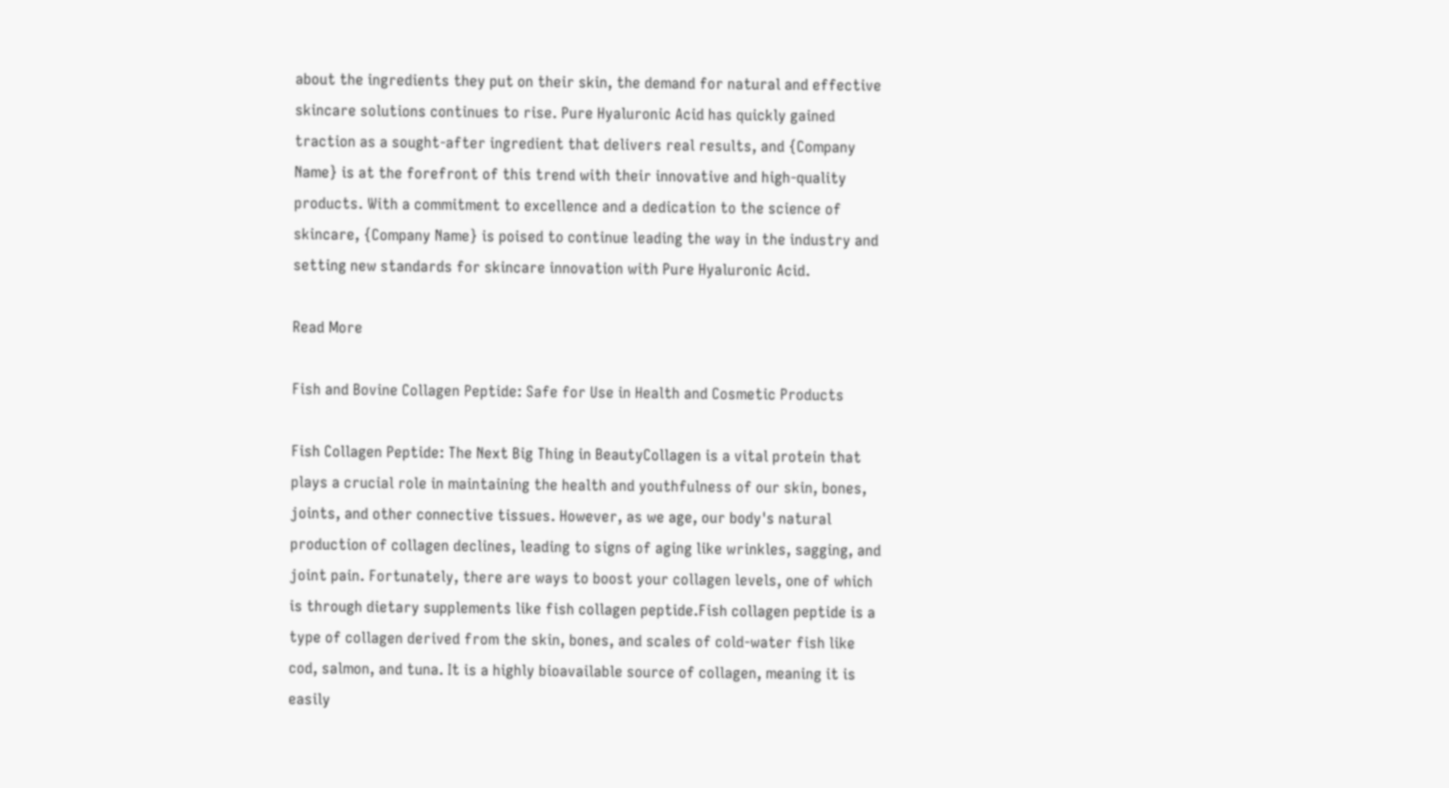about the ingredients they put on their skin, the demand for natural and effective skincare solutions continues to rise. Pure Hyaluronic Acid has quickly gained traction as a sought-after ingredient that delivers real results, and {Company Name} is at the forefront of this trend with their innovative and high-quality products. With a commitment to excellence and a dedication to the science of skincare, {Company Name} is poised to continue leading the way in the industry and setting new standards for skincare innovation with Pure Hyaluronic Acid.

Read More

Fish and Bovine Collagen Peptide: Safe for Use in Health and Cosmetic Products

Fish Collagen Peptide: The Next Big Thing in BeautyCollagen is a vital protein that plays a crucial role in maintaining the health and youthfulness of our skin, bones, joints, and other connective tissues. However, as we age, our body's natural production of collagen declines, leading to signs of aging like wrinkles, sagging, and joint pain. Fortunately, there are ways to boost your collagen levels, one of which is through dietary supplements like fish collagen peptide.Fish collagen peptide is a type of collagen derived from the skin, bones, and scales of cold-water fish like cod, salmon, and tuna. It is a highly bioavailable source of collagen, meaning it is easily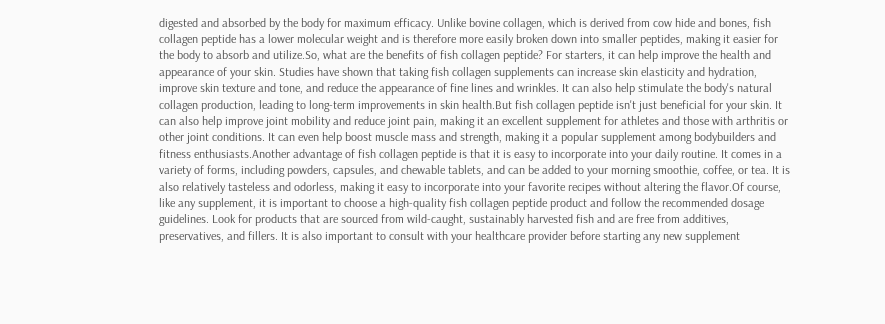digested and absorbed by the body for maximum efficacy. Unlike bovine collagen, which is derived from cow hide and bones, fish collagen peptide has a lower molecular weight and is therefore more easily broken down into smaller peptides, making it easier for the body to absorb and utilize.So, what are the benefits of fish collagen peptide? For starters, it can help improve the health and appearance of your skin. Studies have shown that taking fish collagen supplements can increase skin elasticity and hydration, improve skin texture and tone, and reduce the appearance of fine lines and wrinkles. It can also help stimulate the body's natural collagen production, leading to long-term improvements in skin health.But fish collagen peptide isn't just beneficial for your skin. It can also help improve joint mobility and reduce joint pain, making it an excellent supplement for athletes and those with arthritis or other joint conditions. It can even help boost muscle mass and strength, making it a popular supplement among bodybuilders and fitness enthusiasts.Another advantage of fish collagen peptide is that it is easy to incorporate into your daily routine. It comes in a variety of forms, including powders, capsules, and chewable tablets, and can be added to your morning smoothie, coffee, or tea. It is also relatively tasteless and odorless, making it easy to incorporate into your favorite recipes without altering the flavor.Of course, like any supplement, it is important to choose a high-quality fish collagen peptide product and follow the recommended dosage guidelines. Look for products that are sourced from wild-caught, sustainably harvested fish and are free from additives, preservatives, and fillers. It is also important to consult with your healthcare provider before starting any new supplement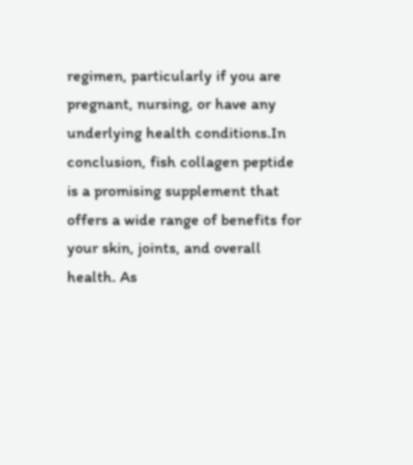regimen, particularly if you are pregnant, nursing, or have any underlying health conditions.In conclusion, fish collagen peptide is a promising supplement that offers a wide range of benefits for your skin, joints, and overall health. As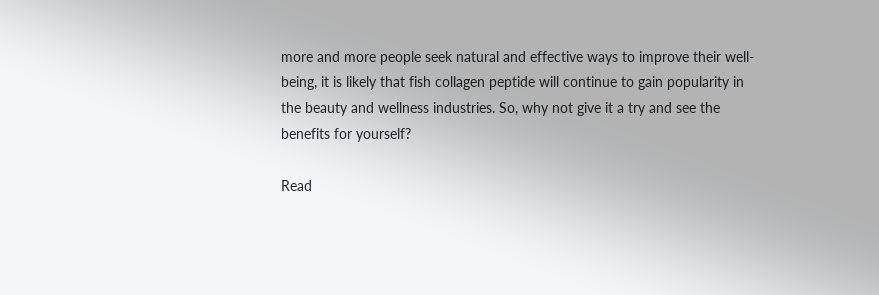more and more people seek natural and effective ways to improve their well-being, it is likely that fish collagen peptide will continue to gain popularity in the beauty and wellness industries. So, why not give it a try and see the benefits for yourself?

Read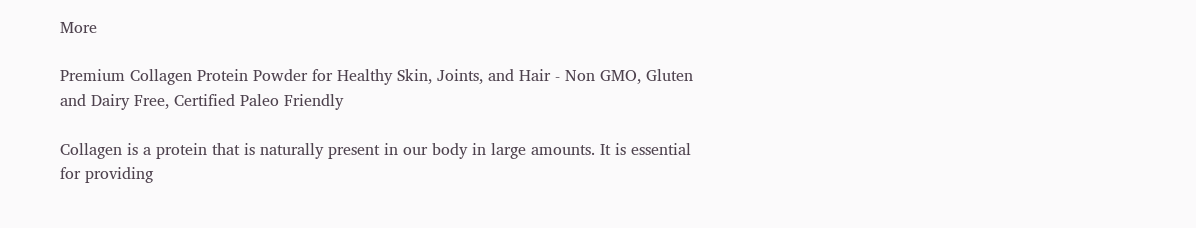More

Premium Collagen Protein Powder for Healthy Skin, Joints, and Hair - Non GMO, Gluten and Dairy Free, Certified Paleo Friendly

Collagen is a protein that is naturally present in our body in large amounts. It is essential for providing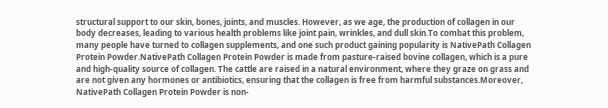structural support to our skin, bones, joints, and muscles. However, as we age, the production of collagen in our body decreases, leading to various health problems like joint pain, wrinkles, and dull skin.To combat this problem, many people have turned to collagen supplements, and one such product gaining popularity is NativePath Collagen Protein Powder.NativePath Collagen Protein Powder is made from pasture-raised bovine collagen, which is a pure and high-quality source of collagen. The cattle are raised in a natural environment, where they graze on grass and are not given any hormones or antibiotics, ensuring that the collagen is free from harmful substances.Moreover, NativePath Collagen Protein Powder is non-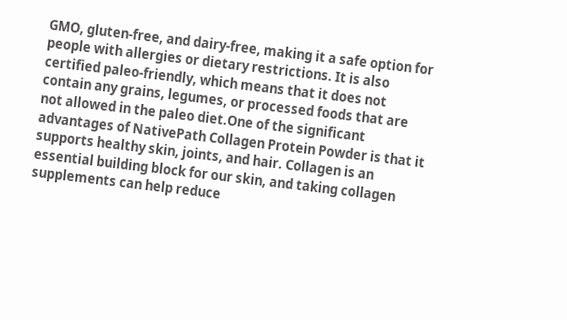GMO, gluten-free, and dairy-free, making it a safe option for people with allergies or dietary restrictions. It is also certified paleo-friendly, which means that it does not contain any grains, legumes, or processed foods that are not allowed in the paleo diet.One of the significant advantages of NativePath Collagen Protein Powder is that it supports healthy skin, joints, and hair. Collagen is an essential building block for our skin, and taking collagen supplements can help reduce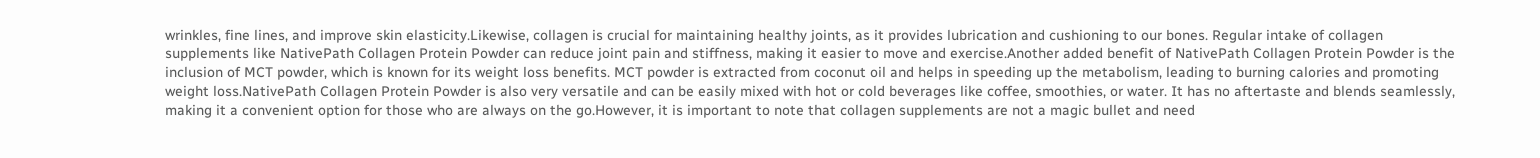wrinkles, fine lines, and improve skin elasticity.Likewise, collagen is crucial for maintaining healthy joints, as it provides lubrication and cushioning to our bones. Regular intake of collagen supplements like NativePath Collagen Protein Powder can reduce joint pain and stiffness, making it easier to move and exercise.Another added benefit of NativePath Collagen Protein Powder is the inclusion of MCT powder, which is known for its weight loss benefits. MCT powder is extracted from coconut oil and helps in speeding up the metabolism, leading to burning calories and promoting weight loss.NativePath Collagen Protein Powder is also very versatile and can be easily mixed with hot or cold beverages like coffee, smoothies, or water. It has no aftertaste and blends seamlessly, making it a convenient option for those who are always on the go.However, it is important to note that collagen supplements are not a magic bullet and need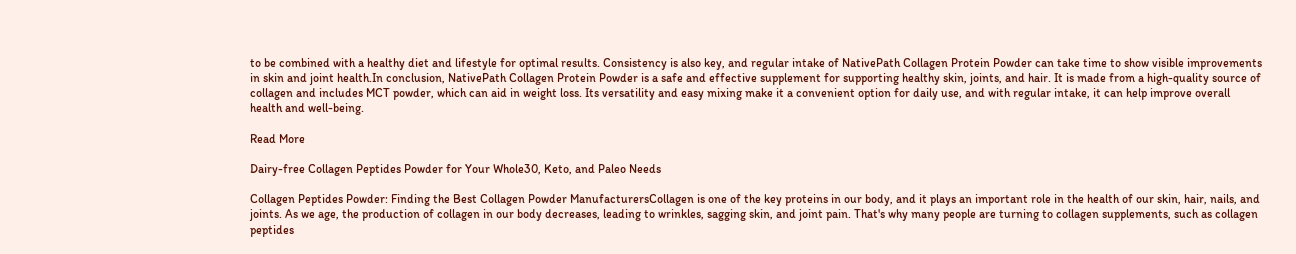to be combined with a healthy diet and lifestyle for optimal results. Consistency is also key, and regular intake of NativePath Collagen Protein Powder can take time to show visible improvements in skin and joint health.In conclusion, NativePath Collagen Protein Powder is a safe and effective supplement for supporting healthy skin, joints, and hair. It is made from a high-quality source of collagen and includes MCT powder, which can aid in weight loss. Its versatility and easy mixing make it a convenient option for daily use, and with regular intake, it can help improve overall health and well-being.

Read More

Dairy-free Collagen Peptides Powder for Your Whole30, Keto, and Paleo Needs

Collagen Peptides Powder: Finding the Best Collagen Powder ManufacturersCollagen is one of the key proteins in our body, and it plays an important role in the health of our skin, hair, nails, and joints. As we age, the production of collagen in our body decreases, leading to wrinkles, sagging skin, and joint pain. That's why many people are turning to collagen supplements, such as collagen peptides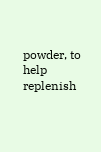powder, to help replenish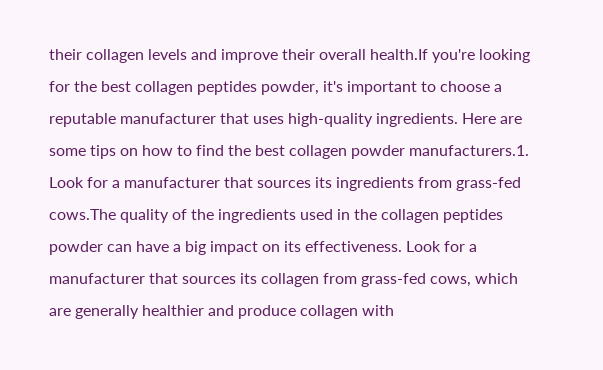their collagen levels and improve their overall health.If you're looking for the best collagen peptides powder, it's important to choose a reputable manufacturer that uses high-quality ingredients. Here are some tips on how to find the best collagen powder manufacturers.1. Look for a manufacturer that sources its ingredients from grass-fed cows.The quality of the ingredients used in the collagen peptides powder can have a big impact on its effectiveness. Look for a manufacturer that sources its collagen from grass-fed cows, which are generally healthier and produce collagen with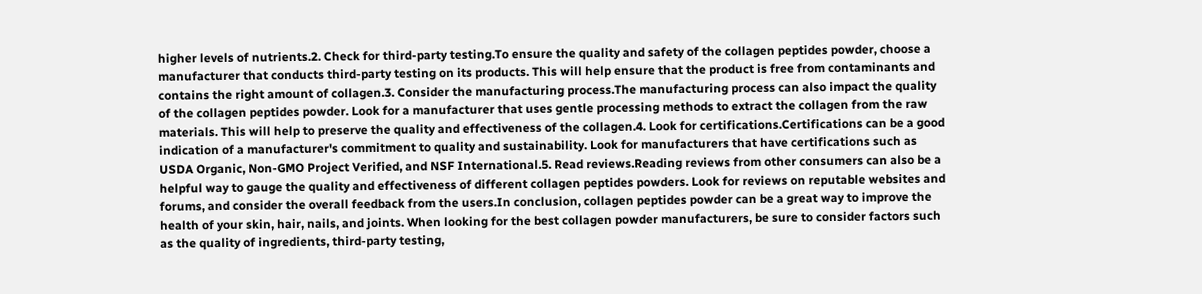higher levels of nutrients.2. Check for third-party testing.To ensure the quality and safety of the collagen peptides powder, choose a manufacturer that conducts third-party testing on its products. This will help ensure that the product is free from contaminants and contains the right amount of collagen.3. Consider the manufacturing process.The manufacturing process can also impact the quality of the collagen peptides powder. Look for a manufacturer that uses gentle processing methods to extract the collagen from the raw materials. This will help to preserve the quality and effectiveness of the collagen.4. Look for certifications.Certifications can be a good indication of a manufacturer's commitment to quality and sustainability. Look for manufacturers that have certifications such as USDA Organic, Non-GMO Project Verified, and NSF International.5. Read reviews.Reading reviews from other consumers can also be a helpful way to gauge the quality and effectiveness of different collagen peptides powders. Look for reviews on reputable websites and forums, and consider the overall feedback from the users.In conclusion, collagen peptides powder can be a great way to improve the health of your skin, hair, nails, and joints. When looking for the best collagen powder manufacturers, be sure to consider factors such as the quality of ingredients, third-party testing,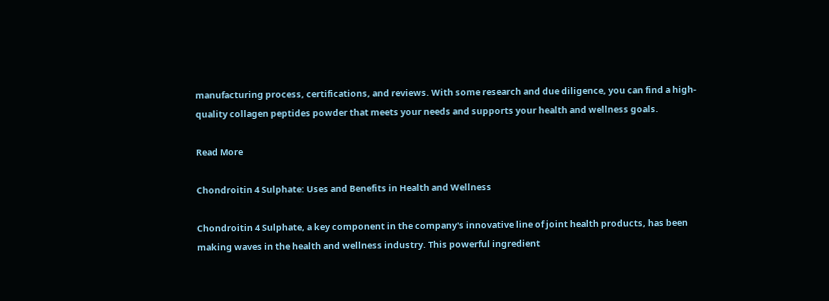manufacturing process, certifications, and reviews. With some research and due diligence, you can find a high-quality collagen peptides powder that meets your needs and supports your health and wellness goals.

Read More

Chondroitin 4 Sulphate: Uses and Benefits in Health and Wellness

Chondroitin 4 Sulphate, a key component in the company's innovative line of joint health products, has been making waves in the health and wellness industry. This powerful ingredient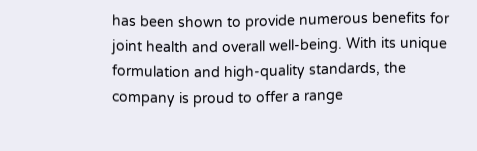has been shown to provide numerous benefits for joint health and overall well-being. With its unique formulation and high-quality standards, the company is proud to offer a range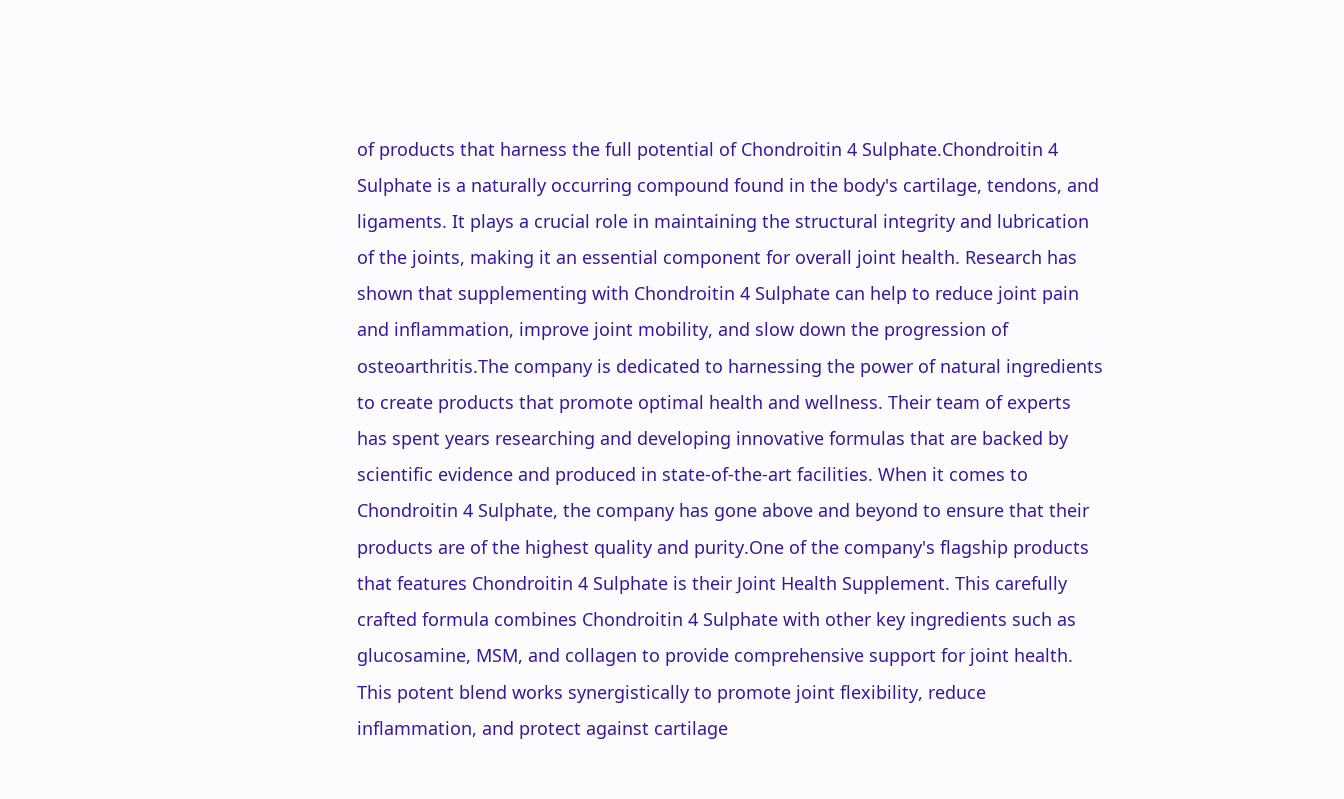of products that harness the full potential of Chondroitin 4 Sulphate.Chondroitin 4 Sulphate is a naturally occurring compound found in the body's cartilage, tendons, and ligaments. It plays a crucial role in maintaining the structural integrity and lubrication of the joints, making it an essential component for overall joint health. Research has shown that supplementing with Chondroitin 4 Sulphate can help to reduce joint pain and inflammation, improve joint mobility, and slow down the progression of osteoarthritis.The company is dedicated to harnessing the power of natural ingredients to create products that promote optimal health and wellness. Their team of experts has spent years researching and developing innovative formulas that are backed by scientific evidence and produced in state-of-the-art facilities. When it comes to Chondroitin 4 Sulphate, the company has gone above and beyond to ensure that their products are of the highest quality and purity.One of the company's flagship products that features Chondroitin 4 Sulphate is their Joint Health Supplement. This carefully crafted formula combines Chondroitin 4 Sulphate with other key ingredients such as glucosamine, MSM, and collagen to provide comprehensive support for joint health. This potent blend works synergistically to promote joint flexibility, reduce inflammation, and protect against cartilage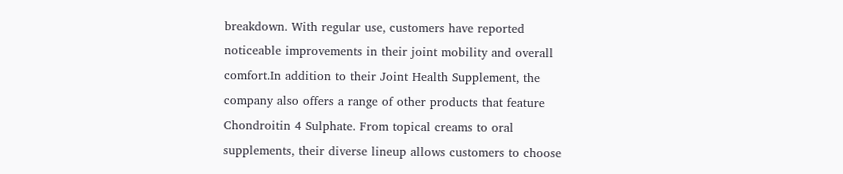breakdown. With regular use, customers have reported noticeable improvements in their joint mobility and overall comfort.In addition to their Joint Health Supplement, the company also offers a range of other products that feature Chondroitin 4 Sulphate. From topical creams to oral supplements, their diverse lineup allows customers to choose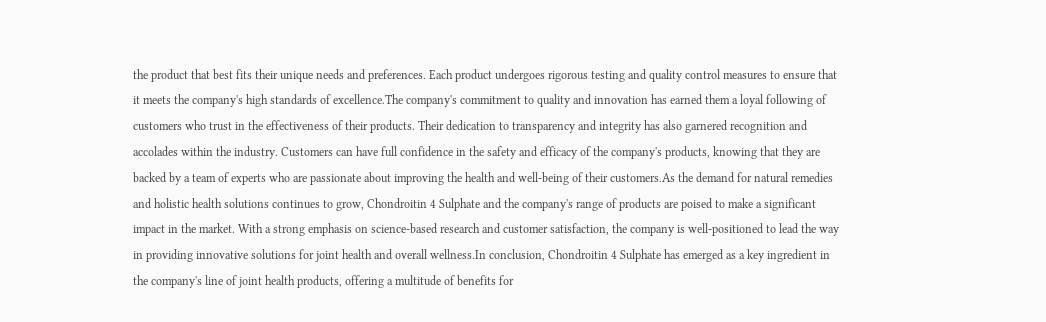the product that best fits their unique needs and preferences. Each product undergoes rigorous testing and quality control measures to ensure that it meets the company's high standards of excellence.The company's commitment to quality and innovation has earned them a loyal following of customers who trust in the effectiveness of their products. Their dedication to transparency and integrity has also garnered recognition and accolades within the industry. Customers can have full confidence in the safety and efficacy of the company's products, knowing that they are backed by a team of experts who are passionate about improving the health and well-being of their customers.As the demand for natural remedies and holistic health solutions continues to grow, Chondroitin 4 Sulphate and the company's range of products are poised to make a significant impact in the market. With a strong emphasis on science-based research and customer satisfaction, the company is well-positioned to lead the way in providing innovative solutions for joint health and overall wellness.In conclusion, Chondroitin 4 Sulphate has emerged as a key ingredient in the company's line of joint health products, offering a multitude of benefits for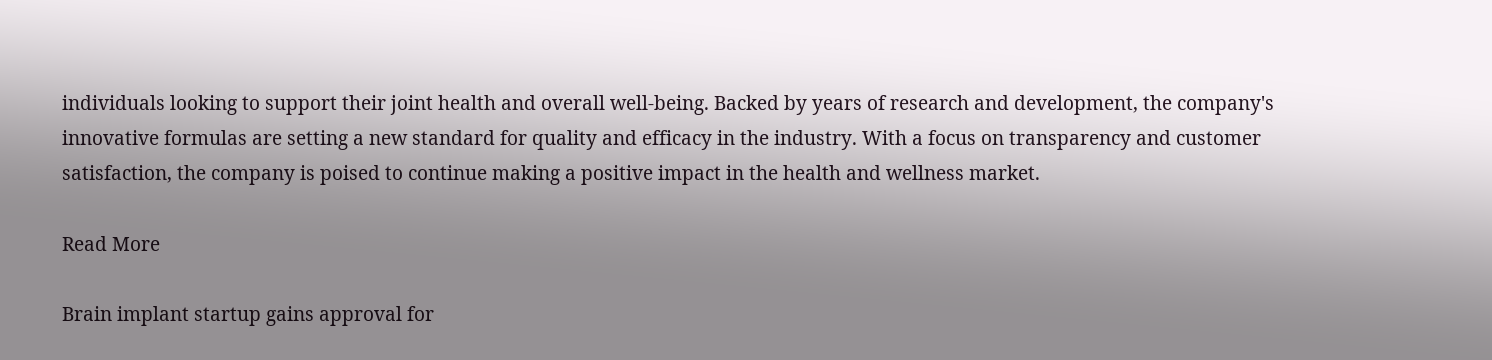individuals looking to support their joint health and overall well-being. Backed by years of research and development, the company's innovative formulas are setting a new standard for quality and efficacy in the industry. With a focus on transparency and customer satisfaction, the company is poised to continue making a positive impact in the health and wellness market.

Read More

Brain implant startup gains approval for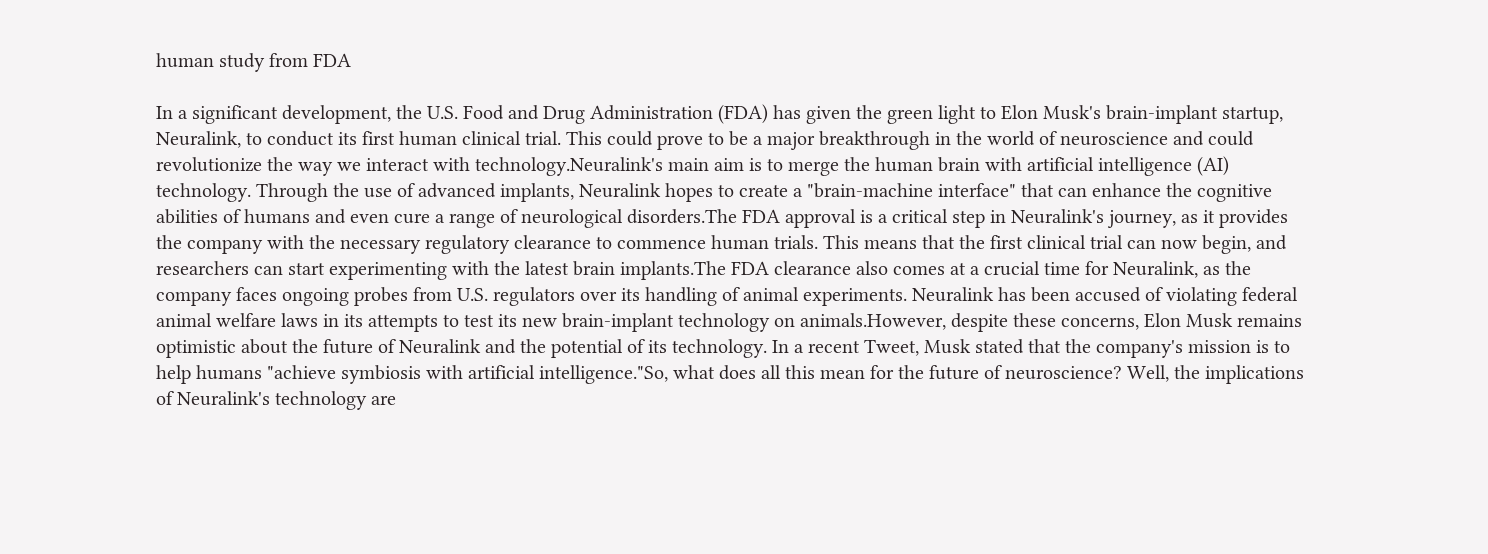human study from FDA

In a significant development, the U.S. Food and Drug Administration (FDA) has given the green light to Elon Musk's brain-implant startup, Neuralink, to conduct its first human clinical trial. This could prove to be a major breakthrough in the world of neuroscience and could revolutionize the way we interact with technology.Neuralink's main aim is to merge the human brain with artificial intelligence (AI) technology. Through the use of advanced implants, Neuralink hopes to create a "brain-machine interface" that can enhance the cognitive abilities of humans and even cure a range of neurological disorders.The FDA approval is a critical step in Neuralink's journey, as it provides the company with the necessary regulatory clearance to commence human trials. This means that the first clinical trial can now begin, and researchers can start experimenting with the latest brain implants.The FDA clearance also comes at a crucial time for Neuralink, as the company faces ongoing probes from U.S. regulators over its handling of animal experiments. Neuralink has been accused of violating federal animal welfare laws in its attempts to test its new brain-implant technology on animals.However, despite these concerns, Elon Musk remains optimistic about the future of Neuralink and the potential of its technology. In a recent Tweet, Musk stated that the company's mission is to help humans "achieve symbiosis with artificial intelligence."So, what does all this mean for the future of neuroscience? Well, the implications of Neuralink's technology are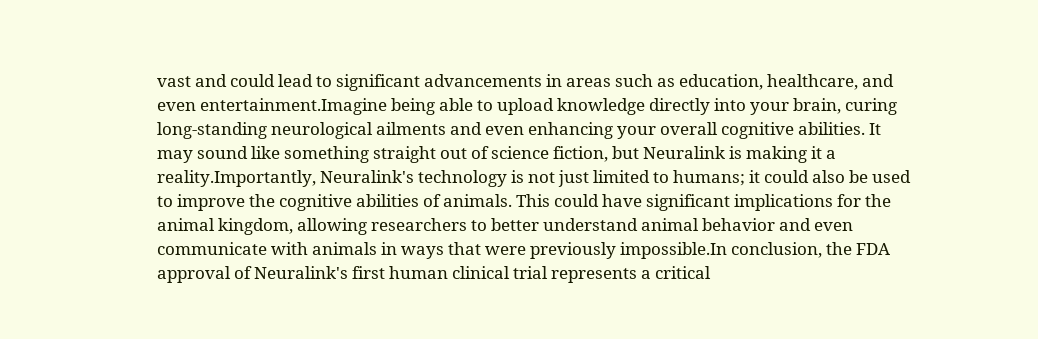vast and could lead to significant advancements in areas such as education, healthcare, and even entertainment.Imagine being able to upload knowledge directly into your brain, curing long-standing neurological ailments and even enhancing your overall cognitive abilities. It may sound like something straight out of science fiction, but Neuralink is making it a reality.Importantly, Neuralink's technology is not just limited to humans; it could also be used to improve the cognitive abilities of animals. This could have significant implications for the animal kingdom, allowing researchers to better understand animal behavior and even communicate with animals in ways that were previously impossible.In conclusion, the FDA approval of Neuralink's first human clinical trial represents a critical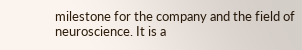milestone for the company and the field of neuroscience. It is a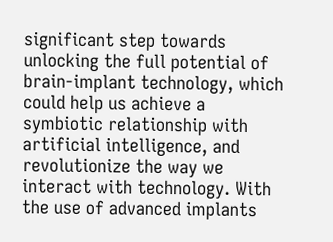significant step towards unlocking the full potential of brain-implant technology, which could help us achieve a symbiotic relationship with artificial intelligence, and revolutionize the way we interact with technology. With the use of advanced implants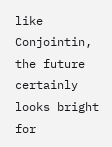like Conjointin, the future certainly looks bright for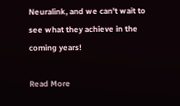Neuralink, and we can't wait to see what they achieve in the coming years!

Read More